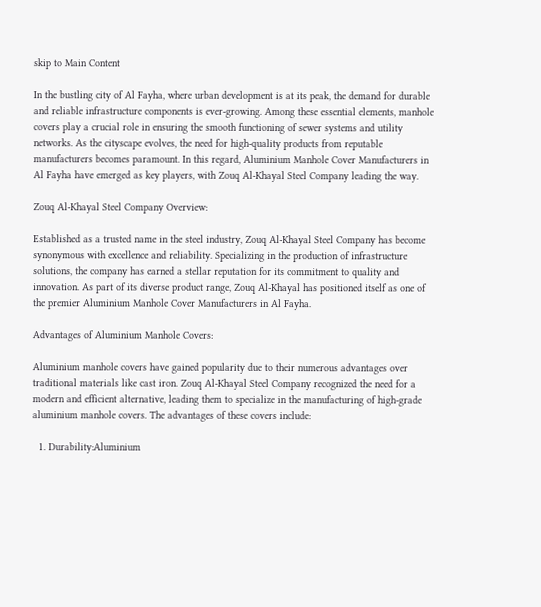skip to Main Content

In the bustling city of Al Fayha, where urban development is at its peak, the demand for durable and reliable infrastructure components is ever-growing. Among these essential elements, manhole covers play a crucial role in ensuring the smooth functioning of sewer systems and utility networks. As the cityscape evolves, the need for high-quality products from reputable manufacturers becomes paramount. In this regard, Aluminium Manhole Cover Manufacturers in Al Fayha have emerged as key players, with Zouq Al-Khayal Steel Company leading the way.

Zouq Al-Khayal Steel Company Overview:

Established as a trusted name in the steel industry, Zouq Al-Khayal Steel Company has become synonymous with excellence and reliability. Specializing in the production of infrastructure solutions, the company has earned a stellar reputation for its commitment to quality and innovation. As part of its diverse product range, Zouq Al-Khayal has positioned itself as one of the premier Aluminium Manhole Cover Manufacturers in Al Fayha.

Advantages of Aluminium Manhole Covers:

Aluminium manhole covers have gained popularity due to their numerous advantages over traditional materials like cast iron. Zouq Al-Khayal Steel Company recognized the need for a modern and efficient alternative, leading them to specialize in the manufacturing of high-grade aluminium manhole covers. The advantages of these covers include:

  1. Durability:Aluminium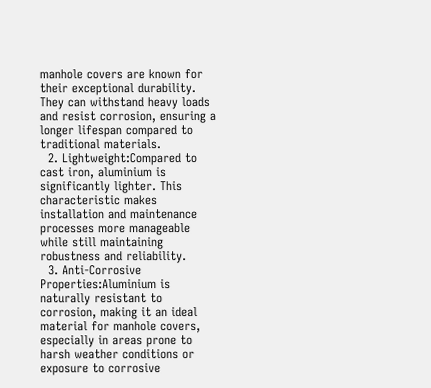manhole covers are known for their exceptional durability. They can withstand heavy loads and resist corrosion, ensuring a longer lifespan compared to traditional materials.
  2. Lightweight:Compared to cast iron, aluminium is significantly lighter. This characteristic makes installation and maintenance processes more manageable while still maintaining robustness and reliability.
  3. Anti-Corrosive Properties:Aluminium is naturally resistant to corrosion, making it an ideal material for manhole covers, especially in areas prone to harsh weather conditions or exposure to corrosive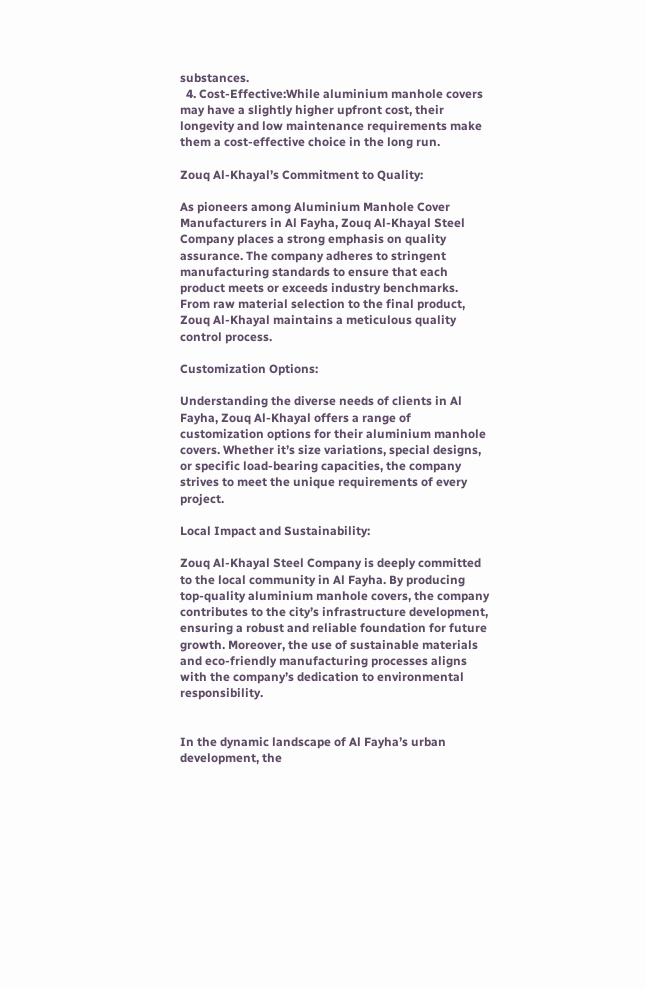substances.
  4. Cost-Effective:While aluminium manhole covers may have a slightly higher upfront cost, their longevity and low maintenance requirements make them a cost-effective choice in the long run.

Zouq Al-Khayal’s Commitment to Quality:

As pioneers among Aluminium Manhole Cover Manufacturers in Al Fayha, Zouq Al-Khayal Steel Company places a strong emphasis on quality assurance. The company adheres to stringent manufacturing standards to ensure that each product meets or exceeds industry benchmarks. From raw material selection to the final product, Zouq Al-Khayal maintains a meticulous quality control process.

Customization Options:

Understanding the diverse needs of clients in Al Fayha, Zouq Al-Khayal offers a range of customization options for their aluminium manhole covers. Whether it’s size variations, special designs, or specific load-bearing capacities, the company strives to meet the unique requirements of every project.

Local Impact and Sustainability:

Zouq Al-Khayal Steel Company is deeply committed to the local community in Al Fayha. By producing top-quality aluminium manhole covers, the company contributes to the city’s infrastructure development, ensuring a robust and reliable foundation for future growth. Moreover, the use of sustainable materials and eco-friendly manufacturing processes aligns with the company’s dedication to environmental responsibility.


In the dynamic landscape of Al Fayha’s urban development, the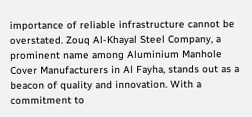importance of reliable infrastructure cannot be overstated. Zouq Al-Khayal Steel Company, a prominent name among Aluminium Manhole Cover Manufacturers in Al Fayha, stands out as a beacon of quality and innovation. With a commitment to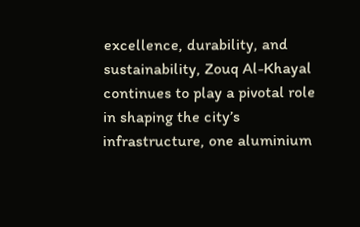excellence, durability, and sustainability, Zouq Al-Khayal continues to play a pivotal role in shaping the city’s infrastructure, one aluminium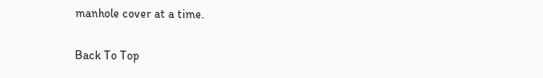manhole cover at a time.

Back To Top